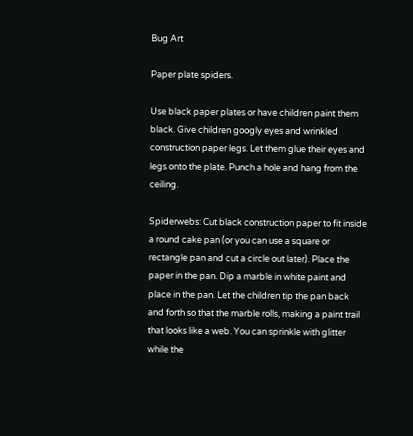Bug Art

Paper plate spiders.

Use black paper plates or have children paint them black. Give children googly eyes and wrinkled construction paper legs. Let them glue their eyes and legs onto the plate. Punch a hole and hang from the ceiling.

Spiderwebs: Cut black construction paper to fit inside a round cake pan (or you can use a square or rectangle pan and cut a circle out later). Place the paper in the pan. Dip a marble in white paint and place in the pan. Let the children tip the pan back and forth so that the marble rolls, making a paint trail that looks like a web. You can sprinkle with glitter while the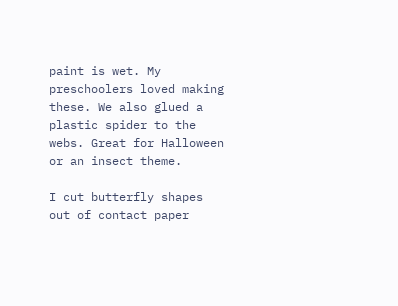paint is wet. My preschoolers loved making these. We also glued a plastic spider to the webs. Great for Halloween or an insect theme.

I cut butterfly shapes out of contact paper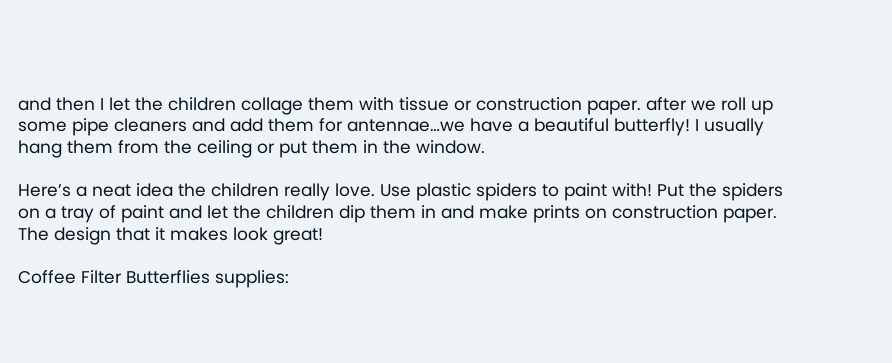and then I let the children collage them with tissue or construction paper. after we roll up some pipe cleaners and add them for antennae…we have a beautiful butterfly! I usually hang them from the ceiling or put them in the window.

Here’s a neat idea the children really love. Use plastic spiders to paint with! Put the spiders on a tray of paint and let the children dip them in and make prints on construction paper. The design that it makes look great!

Coffee Filter Butterflies supplies: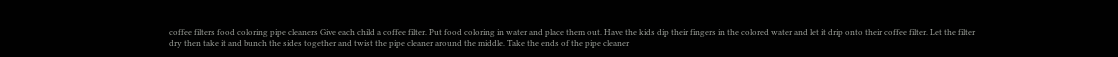coffee filters food coloring pipe cleaners Give each child a coffee filter. Put food coloring in water and place them out. Have the kids dip their fingers in the colored water and let it drip onto their coffee filter. Let the filter dry then take it and bunch the sides together and twist the pipe cleaner around the middle. Take the ends of the pipe cleaner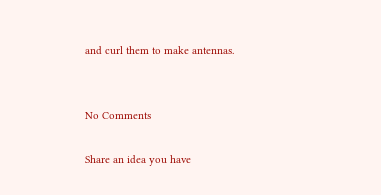and curl them to make antennas.


No Comments

Share an idea you have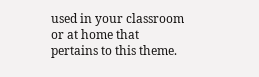used in your classroom or at home that pertains to this theme.